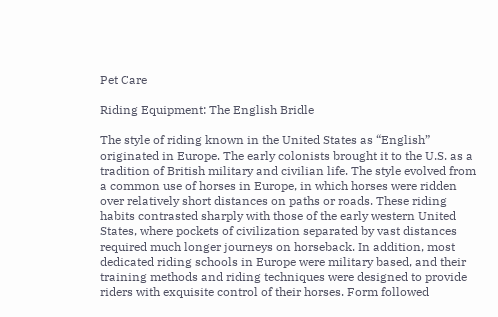Pet Care

Riding Equipment: The English Bridle

The style of riding known in the United States as “English” originated in Europe. The early colonists brought it to the U.S. as a tradition of British military and civilian life. The style evolved from a common use of horses in Europe, in which horses were ridden over relatively short distances on paths or roads. These riding habits contrasted sharply with those of the early western United States, where pockets of civilization separated by vast distances required much longer journeys on horseback. In addition, most dedicated riding schools in Europe were military based, and their training methods and riding techniques were designed to provide riders with exquisite control of their horses. Form followed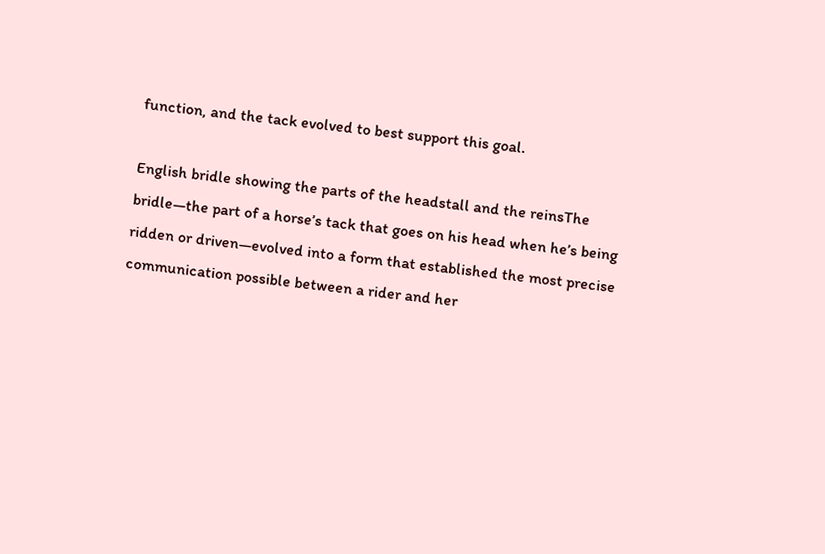function, and the tack evolved to best support this goal.

English bridle showing the parts of the headstall and the reinsThe bridle—the part of a horse’s tack that goes on his head when he’s being ridden or driven—evolved into a form that established the most precise communication possible between a rider and her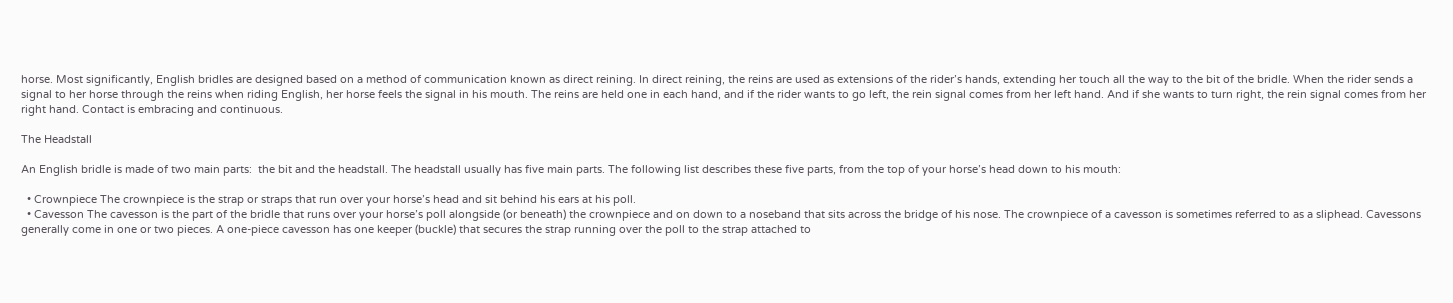horse. Most significantly, English bridles are designed based on a method of communication known as direct reining. In direct reining, the reins are used as extensions of the rider’s hands, extending her touch all the way to the bit of the bridle. When the rider sends a signal to her horse through the reins when riding English, her horse feels the signal in his mouth. The reins are held one in each hand, and if the rider wants to go left, the rein signal comes from her left hand. And if she wants to turn right, the rein signal comes from her right hand. Contact is embracing and continuous.

The Headstall

An English bridle is made of two main parts:  the bit and the headstall. The headstall usually has five main parts. The following list describes these five parts, from the top of your horse’s head down to his mouth:

  • Crownpiece The crownpiece is the strap or straps that run over your horse’s head and sit behind his ears at his poll.
  • Cavesson The cavesson is the part of the bridle that runs over your horse’s poll alongside (or beneath) the crownpiece and on down to a noseband that sits across the bridge of his nose. The crownpiece of a cavesson is sometimes referred to as a sliphead. Cavessons generally come in one or two pieces. A one-piece cavesson has one keeper (buckle) that secures the strap running over the poll to the strap attached to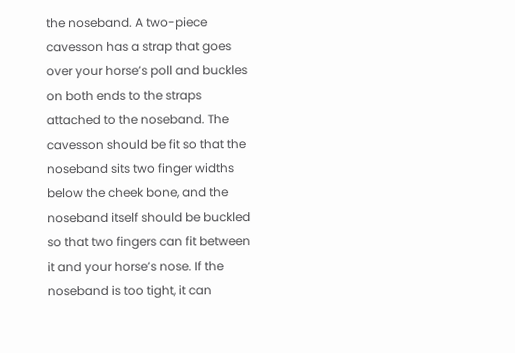the noseband. A two-piece cavesson has a strap that goes over your horse’s poll and buckles on both ends to the straps attached to the noseband. The cavesson should be fit so that the noseband sits two finger widths below the cheek bone, and the noseband itself should be buckled so that two fingers can fit between it and your horse’s nose. If the noseband is too tight, it can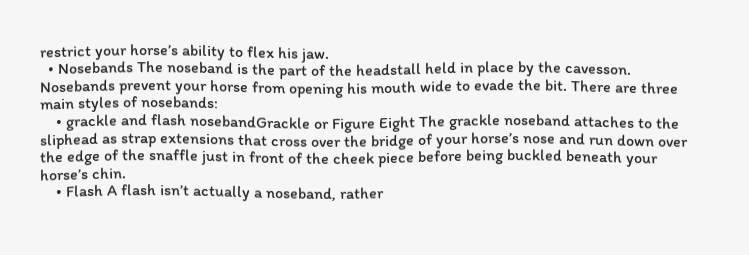restrict your horse’s ability to flex his jaw.
  • Nosebands The noseband is the part of the headstall held in place by the cavesson. Nosebands prevent your horse from opening his mouth wide to evade the bit. There are three main styles of nosebands:
    • grackle and flash nosebandGrackle or Figure Eight The grackle noseband attaches to the sliphead as strap extensions that cross over the bridge of your horse’s nose and run down over the edge of the snaffle just in front of the cheek piece before being buckled beneath your horse’s chin.
    • Flash A flash isn’t actually a noseband, rather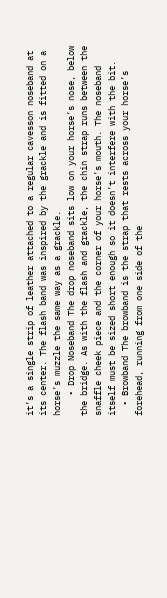it’s a single strip of leather attached to a regular cavesson noseband at its center. The flash band was inspired by the grackle and is fitted on a horse’s muzzle the same way as a grackle.
    • Drop Noseband The drop noseband sits low on your horse’s nose, below the bridge. As with the flash and grackle, the chin strap runs between the snaffle cheek piece and the corner of your horse’s mouth. The noseband itself must be sized short enough so it doesn’t interfere with the bit.
  • Browband The browband is the strap that rests across your horse’s forehead, running from one side of the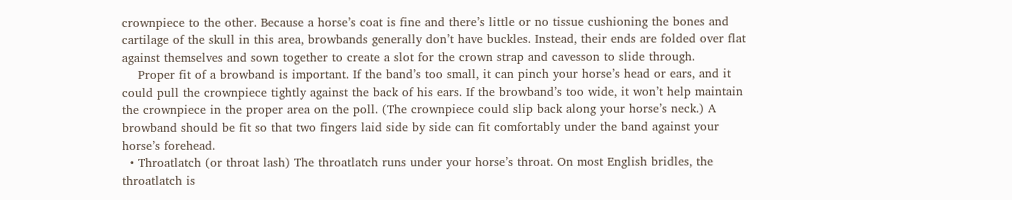crownpiece to the other. Because a horse’s coat is fine and there’s little or no tissue cushioning the bones and cartilage of the skull in this area, browbands generally don’t have buckles. Instead, their ends are folded over flat against themselves and sown together to create a slot for the crown strap and cavesson to slide through.
    Proper fit of a browband is important. If the band’s too small, it can pinch your horse’s head or ears, and it could pull the crownpiece tightly against the back of his ears. If the browband’s too wide, it won’t help maintain the crownpiece in the proper area on the poll. (The crownpiece could slip back along your horse’s neck.) A browband should be fit so that two fingers laid side by side can fit comfortably under the band against your horse’s forehead.
  • Throatlatch (or throat lash) The throatlatch runs under your horse’s throat. On most English bridles, the throatlatch is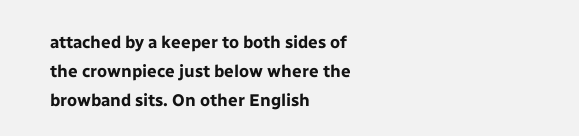attached by a keeper to both sides of the crownpiece just below where the browband sits. On other English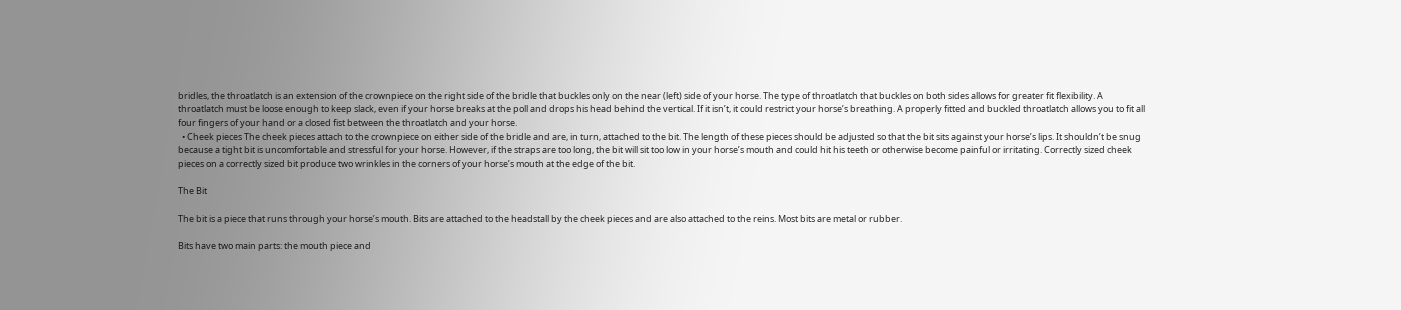bridles, the throatlatch is an extension of the crownpiece on the right side of the bridle that buckles only on the near (left) side of your horse. The type of throatlatch that buckles on both sides allows for greater fit flexibility. A throatlatch must be loose enough to keep slack, even if your horse breaks at the poll and drops his head behind the vertical. If it isn’t, it could restrict your horse’s breathing. A properly fitted and buckled throatlatch allows you to fit all four fingers of your hand or a closed fist between the throatlatch and your horse.
  • Cheek pieces The cheek pieces attach to the crownpiece on either side of the bridle and are, in turn, attached to the bit. The length of these pieces should be adjusted so that the bit sits against your horse’s lips. It shouldn’t be snug because a tight bit is uncomfortable and stressful for your horse. However, if the straps are too long, the bit will sit too low in your horse’s mouth and could hit his teeth or otherwise become painful or irritating. Correctly sized cheek pieces on a correctly sized bit produce two wrinkles in the corners of your horse’s mouth at the edge of the bit.

The Bit

The bit is a piece that runs through your horse’s mouth. Bits are attached to the headstall by the cheek pieces and are also attached to the reins. Most bits are metal or rubber.

Bits have two main parts: the mouth piece and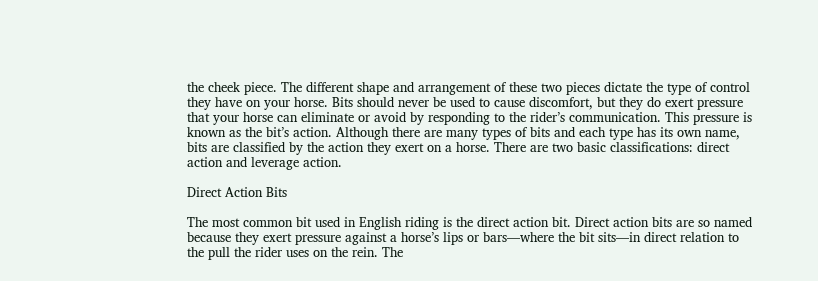the cheek piece. The different shape and arrangement of these two pieces dictate the type of control they have on your horse. Bits should never be used to cause discomfort, but they do exert pressure that your horse can eliminate or avoid by responding to the rider’s communication. This pressure is known as the bit’s action. Although there are many types of bits and each type has its own name, bits are classified by the action they exert on a horse. There are two basic classifications: direct action and leverage action.

Direct Action Bits

The most common bit used in English riding is the direct action bit. Direct action bits are so named because they exert pressure against a horse’s lips or bars—where the bit sits—in direct relation to the pull the rider uses on the rein. The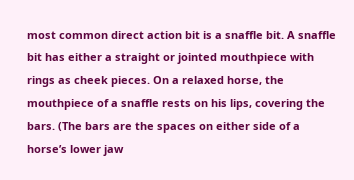most common direct action bit is a snaffle bit. A snaffle bit has either a straight or jointed mouthpiece with rings as cheek pieces. On a relaxed horse, the mouthpiece of a snaffle rests on his lips, covering the bars. (The bars are the spaces on either side of a horse’s lower jaw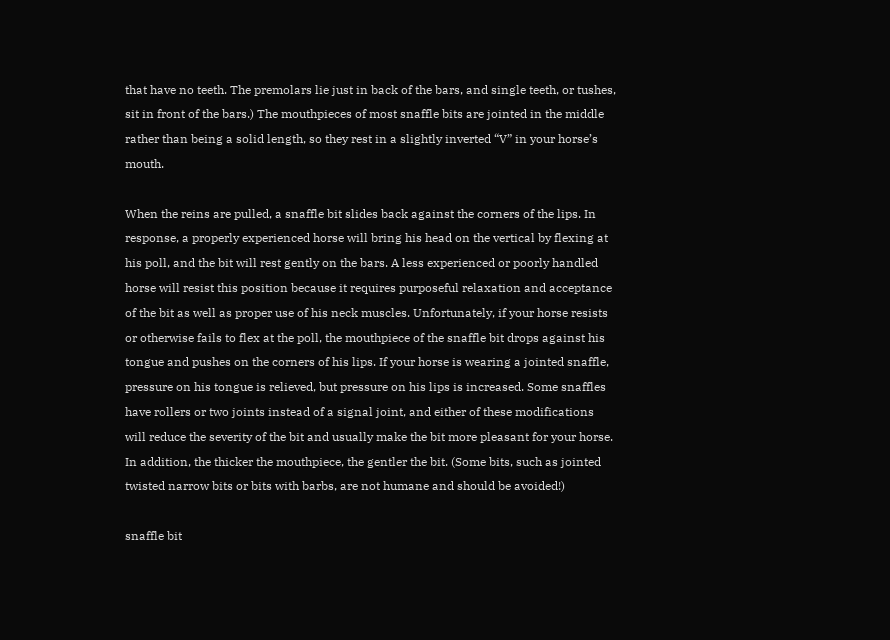that have no teeth. The premolars lie just in back of the bars, and single teeth, or tushes, sit in front of the bars.) The mouthpieces of most snaffle bits are jointed in the middle rather than being a solid length, so they rest in a slightly inverted “V” in your horse’s mouth.

When the reins are pulled, a snaffle bit slides back against the corners of the lips. In response, a properly experienced horse will bring his head on the vertical by flexing at his poll, and the bit will rest gently on the bars. A less experienced or poorly handled horse will resist this position because it requires purposeful relaxation and acceptance of the bit as well as proper use of his neck muscles. Unfortunately, if your horse resists or otherwise fails to flex at the poll, the mouthpiece of the snaffle bit drops against his tongue and pushes on the corners of his lips. If your horse is wearing a jointed snaffle, pressure on his tongue is relieved, but pressure on his lips is increased. Some snaffles have rollers or two joints instead of a signal joint, and either of these modifications will reduce the severity of the bit and usually make the bit more pleasant for your horse. In addition, the thicker the mouthpiece, the gentler the bit. (Some bits, such as jointed twisted narrow bits or bits with barbs, are not humane and should be avoided!)

snaffle bit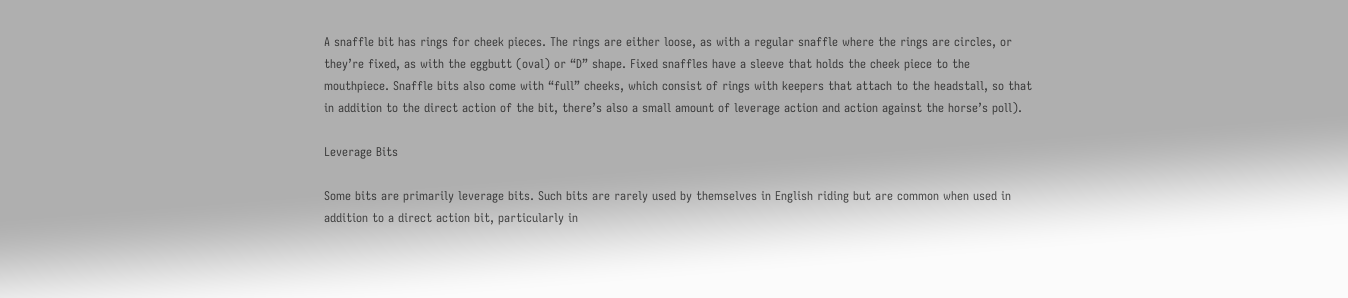A snaffle bit has rings for cheek pieces. The rings are either loose, as with a regular snaffle where the rings are circles, or they’re fixed, as with the eggbutt (oval) or “D” shape. Fixed snaffles have a sleeve that holds the cheek piece to the mouthpiece. Snaffle bits also come with “full” cheeks, which consist of rings with keepers that attach to the headstall, so that in addition to the direct action of the bit, there’s also a small amount of leverage action and action against the horse’s poll).

Leverage Bits

Some bits are primarily leverage bits. Such bits are rarely used by themselves in English riding but are common when used in addition to a direct action bit, particularly in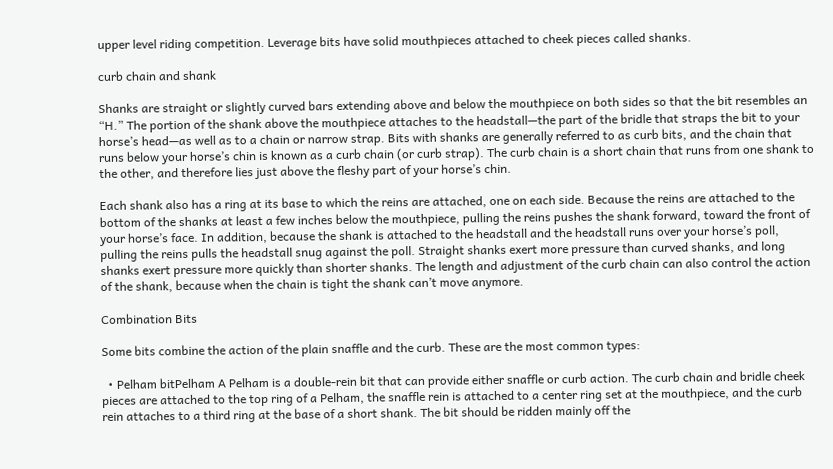upper level riding competition. Leverage bits have solid mouthpieces attached to cheek pieces called shanks.

curb chain and shank

Shanks are straight or slightly curved bars extending above and below the mouthpiece on both sides so that the bit resembles an “H.” The portion of the shank above the mouthpiece attaches to the headstall—the part of the bridle that straps the bit to your horse’s head—as well as to a chain or narrow strap. Bits with shanks are generally referred to as curb bits, and the chain that runs below your horse’s chin is known as a curb chain (or curb strap). The curb chain is a short chain that runs from one shank to the other, and therefore lies just above the fleshy part of your horse’s chin.

Each shank also has a ring at its base to which the reins are attached, one on each side. Because the reins are attached to the bottom of the shanks at least a few inches below the mouthpiece, pulling the reins pushes the shank forward, toward the front of your horse’s face. In addition, because the shank is attached to the headstall and the headstall runs over your horse’s poll, pulling the reins pulls the headstall snug against the poll. Straight shanks exert more pressure than curved shanks, and long shanks exert pressure more quickly than shorter shanks. The length and adjustment of the curb chain can also control the action of the shank, because when the chain is tight the shank can’t move anymore.

Combination Bits

Some bits combine the action of the plain snaffle and the curb. These are the most common types:

  • Pelham bitPelham A Pelham is a double-rein bit that can provide either snaffle or curb action. The curb chain and bridle cheek pieces are attached to the top ring of a Pelham, the snaffle rein is attached to a center ring set at the mouthpiece, and the curb rein attaches to a third ring at the base of a short shank. The bit should be ridden mainly off the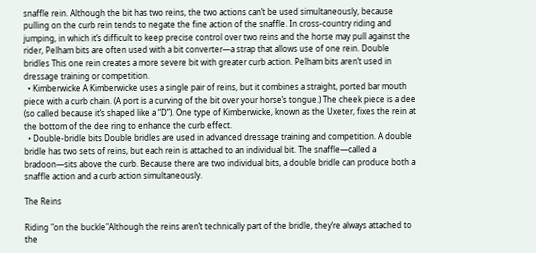snaffle rein. Although the bit has two reins, the two actions can’t be used simultaneously, because pulling on the curb rein tends to negate the fine action of the snaffle. In cross-country riding and jumping, in which it’s difficult to keep precise control over two reins and the horse may pull against the rider, Pelham bits are often used with a bit converter—a strap that allows use of one rein. Double bridles This one rein creates a more severe bit with greater curb action. Pelham bits aren’t used in dressage training or competition.
  • Kimberwicke A Kimberwicke uses a single pair of reins, but it combines a straight, ported bar mouth piece with a curb chain. (A port is a curving of the bit over your horse’s tongue.) The cheek piece is a dee (so called because it’s shaped like a “D”). One type of Kimberwicke, known as the Uxeter, fixes the rein at the bottom of the dee ring to enhance the curb effect.
  • Double-bridle bits Double bridles are used in advanced dressage training and competition. A double bridle has two sets of reins, but each rein is attached to an individual bit. The snaffle—called a bradoon—sits above the curb. Because there are two individual bits, a double bridle can produce both a snaffle action and a curb action simultaneously.

The Reins

Riding "on the buckle"Although the reins aren’t technically part of the bridle, they’re always attached to the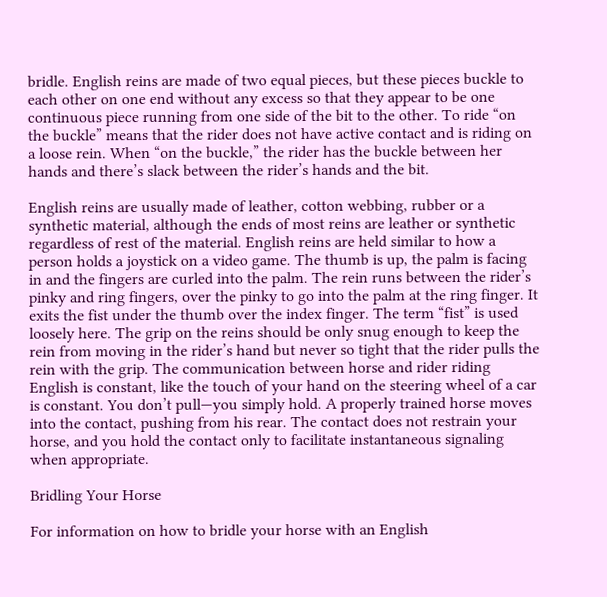bridle. English reins are made of two equal pieces, but these pieces buckle to each other on one end without any excess so that they appear to be one continuous piece running from one side of the bit to the other. To ride “on the buckle” means that the rider does not have active contact and is riding on a loose rein. When “on the buckle,” the rider has the buckle between her hands and there’s slack between the rider’s hands and the bit.

English reins are usually made of leather, cotton webbing, rubber or a synthetic material, although the ends of most reins are leather or synthetic regardless of rest of the material. English reins are held similar to how a person holds a joystick on a video game. The thumb is up, the palm is facing in and the fingers are curled into the palm. The rein runs between the rider’s pinky and ring fingers, over the pinky to go into the palm at the ring finger. It exits the fist under the thumb over the index finger. The term “fist” is used loosely here. The grip on the reins should be only snug enough to keep the rein from moving in the rider’s hand but never so tight that the rider pulls the rein with the grip. The communication between horse and rider riding English is constant, like the touch of your hand on the steering wheel of a car is constant. You don’t pull—you simply hold. A properly trained horse moves into the contact, pushing from his rear. The contact does not restrain your horse, and you hold the contact only to facilitate instantaneous signaling when appropriate.

Bridling Your Horse

For information on how to bridle your horse with an English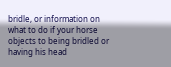bridle, or information on what to do if your horse objects to being bridled or having his head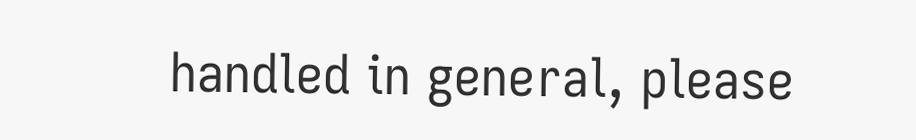handled in general, please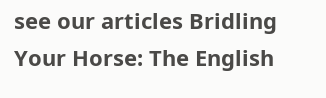see our articles Bridling Your Horse: The English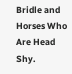Bridle and Horses Who Are Head Shy.